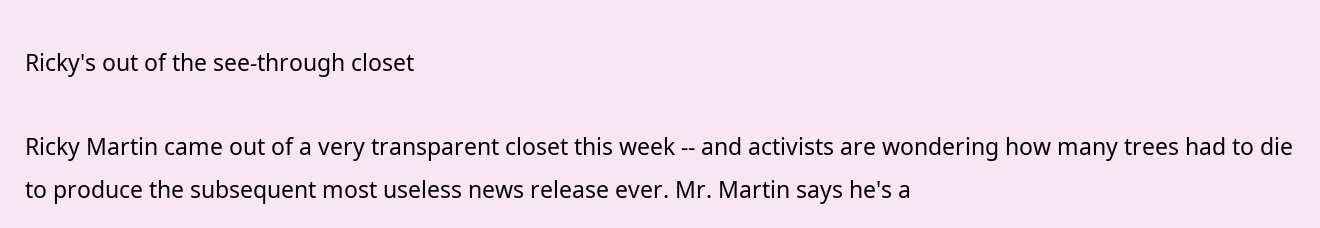Ricky's out of the see-through closet

Ricky Martin came out of a very transparent closet this week -- and activists are wondering how many trees had to die to produce the subsequent most useless news release ever. Mr. Martin says he's a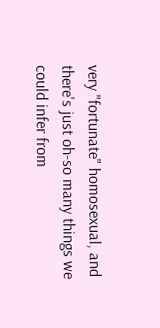very "fortunate" homosexual, and there's just oh-so many things we could infer from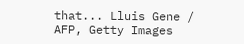that... Lluis Gene / AFP, Getty Images